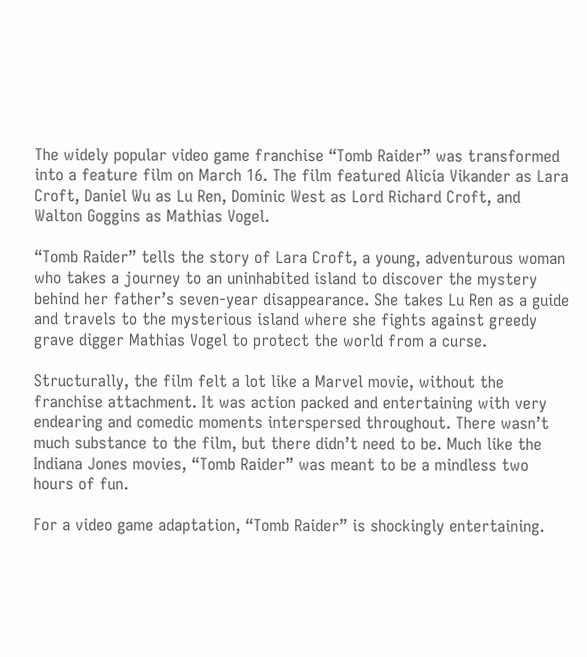The widely popular video game franchise “Tomb Raider” was transformed into a feature film on March 16. The film featured Alicia Vikander as Lara Croft, Daniel Wu as Lu Ren, Dominic West as Lord Richard Croft, and Walton Goggins as Mathias Vogel.

“Tomb Raider” tells the story of Lara Croft, a young, adventurous woman who takes a journey to an uninhabited island to discover the mystery behind her father’s seven-year disappearance. She takes Lu Ren as a guide and travels to the mysterious island where she fights against greedy grave digger Mathias Vogel to protect the world from a curse.

Structurally, the film felt a lot like a Marvel movie, without the franchise attachment. It was action packed and entertaining with very endearing and comedic moments interspersed throughout. There wasn’t much substance to the film, but there didn’t need to be. Much like the Indiana Jones movies, “Tomb Raider” was meant to be a mindless two hours of fun.

For a video game adaptation, “Tomb Raider” is shockingly entertaining.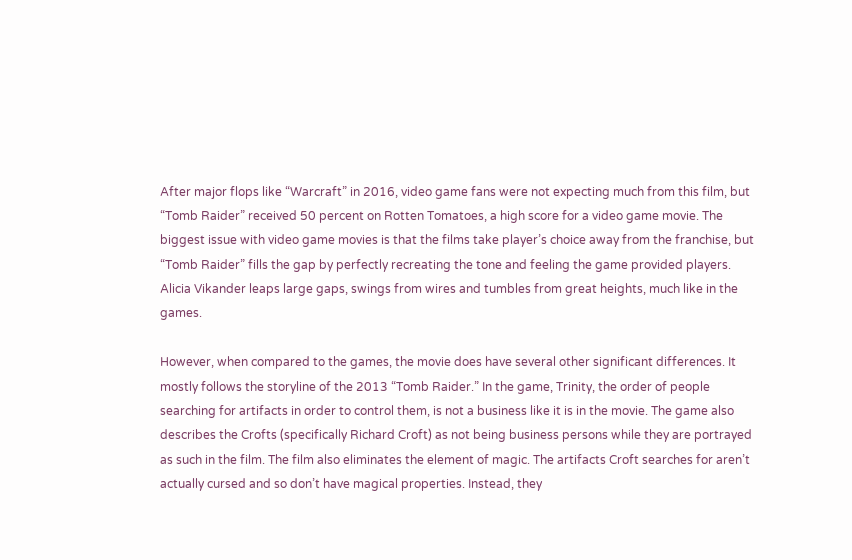After major flops like “Warcraft” in 2016, video game fans were not expecting much from this film, but “Tomb Raider” received 50 percent on Rotten Tomatoes, a high score for a video game movie. The biggest issue with video game movies is that the films take player’s choice away from the franchise, but “Tomb Raider” fills the gap by perfectly recreating the tone and feeling the game provided players. Alicia Vikander leaps large gaps, swings from wires and tumbles from great heights, much like in the games.

However, when compared to the games, the movie does have several other significant differences. It mostly follows the storyline of the 2013 “Tomb Raider.” In the game, Trinity, the order of people searching for artifacts in order to control them, is not a business like it is in the movie. The game also describes the Crofts (specifically Richard Croft) as not being business persons while they are portrayed as such in the film. The film also eliminates the element of magic. The artifacts Croft searches for aren’t actually cursed and so don’t have magical properties. Instead, they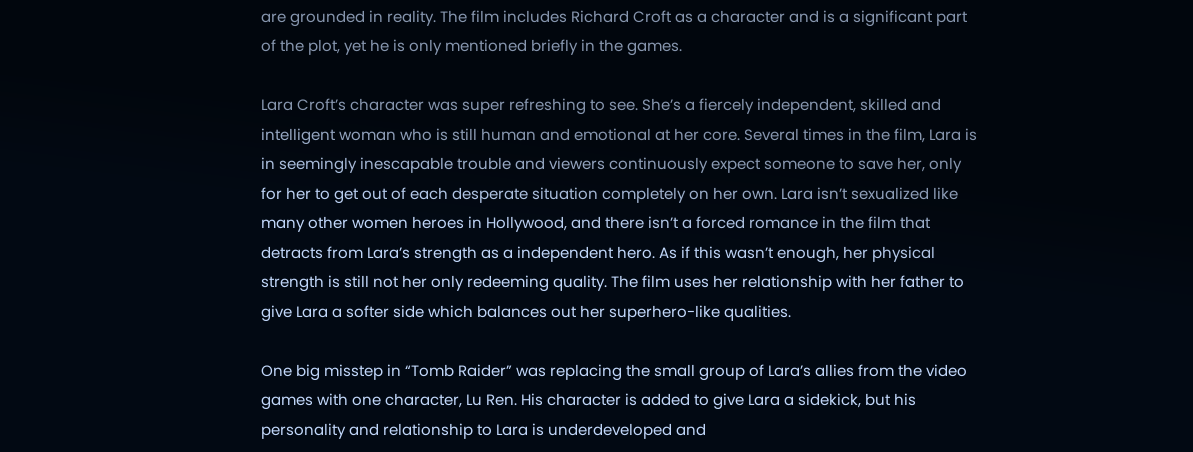are grounded in reality. The film includes Richard Croft as a character and is a significant part of the plot, yet he is only mentioned briefly in the games.

Lara Croft’s character was super refreshing to see. She’s a fiercely independent, skilled and intelligent woman who is still human and emotional at her core. Several times in the film, Lara is in seemingly inescapable trouble and viewers continuously expect someone to save her, only for her to get out of each desperate situation completely on her own. Lara isn’t sexualized like many other women heroes in Hollywood, and there isn’t a forced romance in the film that detracts from Lara’s strength as a independent hero. As if this wasn’t enough, her physical strength is still not her only redeeming quality. The film uses her relationship with her father to give Lara a softer side which balances out her superhero-like qualities.

One big misstep in “Tomb Raider” was replacing the small group of Lara’s allies from the video games with one character, Lu Ren. His character is added to give Lara a sidekick, but his personality and relationship to Lara is underdeveloped and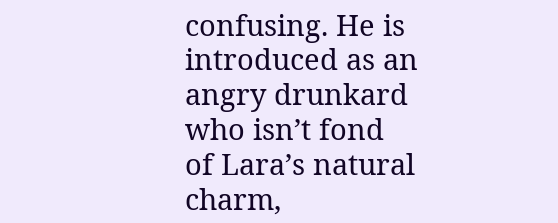confusing. He is introduced as an angry drunkard who isn’t fond of Lara’s natural charm,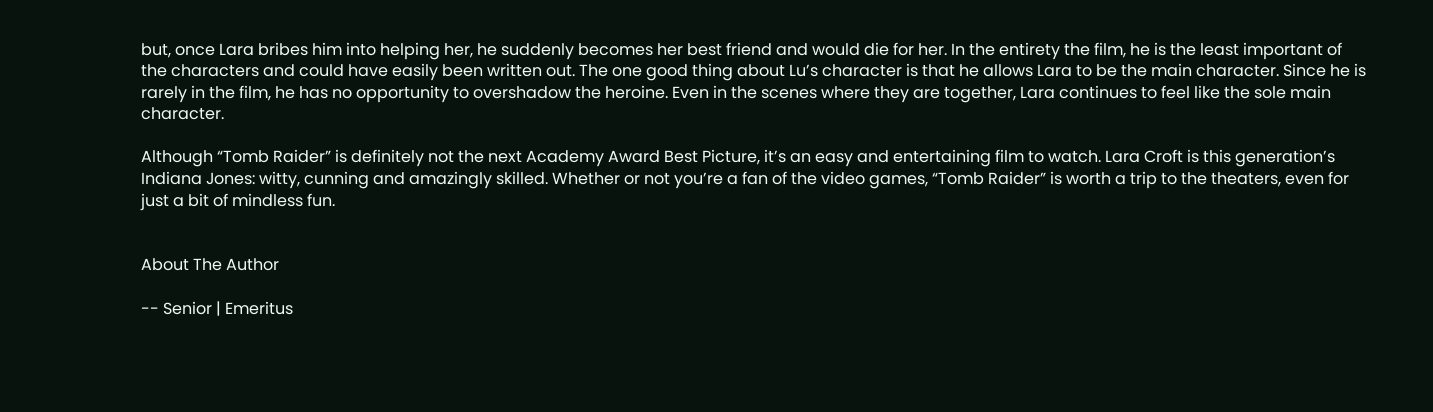but, once Lara bribes him into helping her, he suddenly becomes her best friend and would die for her. In the entirety the film, he is the least important of the characters and could have easily been written out. The one good thing about Lu’s character is that he allows Lara to be the main character. Since he is rarely in the film, he has no opportunity to overshadow the heroine. Even in the scenes where they are together, Lara continues to feel like the sole main character.

Although “Tomb Raider” is definitely not the next Academy Award Best Picture, it’s an easy and entertaining film to watch. Lara Croft is this generation’s Indiana Jones: witty, cunning and amazingly skilled. Whether or not you’re a fan of the video games, “Tomb Raider” is worth a trip to the theaters, even for just a bit of mindless fun.


About The Author

-- Senior | Emeritus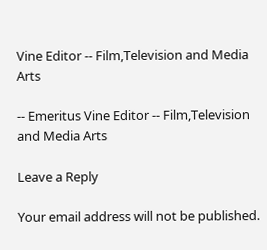Vine Editor -- Film,Television and Media Arts

-- Emeritus Vine Editor -- Film,Television and Media Arts

Leave a Reply

Your email address will not be published.